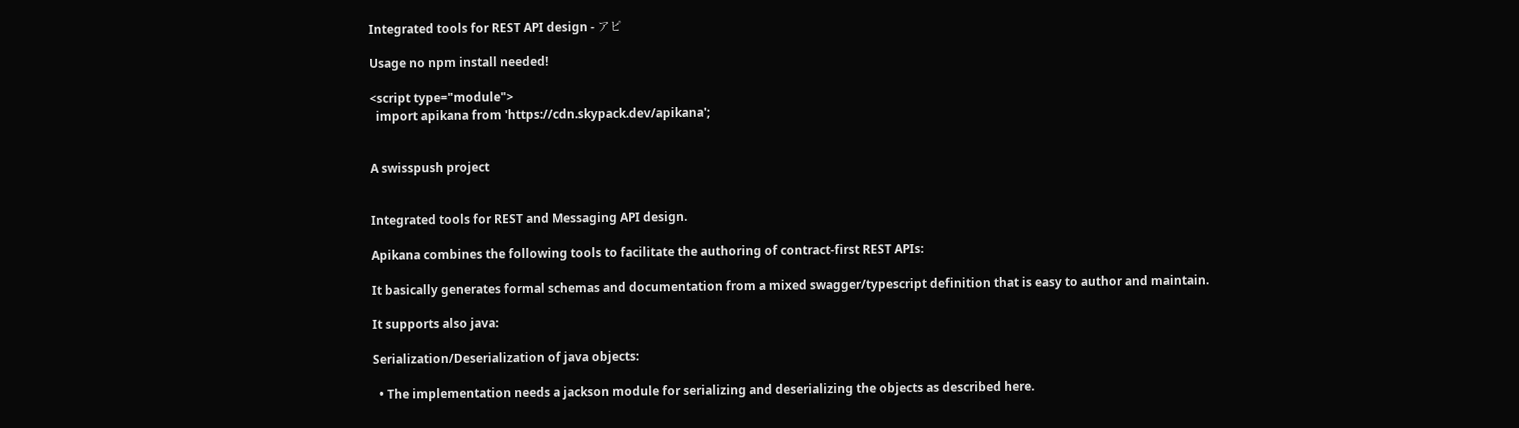Integrated tools for REST API design - アピ

Usage no npm install needed!

<script type="module">
  import apikana from 'https://cdn.skypack.dev/apikana';


A swisspush project


Integrated tools for REST and Messaging API design.

Apikana combines the following tools to facilitate the authoring of contract-first REST APIs:

It basically generates formal schemas and documentation from a mixed swagger/typescript definition that is easy to author and maintain.

It supports also java:

Serialization/Deserialization of java objects:

  • The implementation needs a jackson module for serializing and deserializing the objects as described here.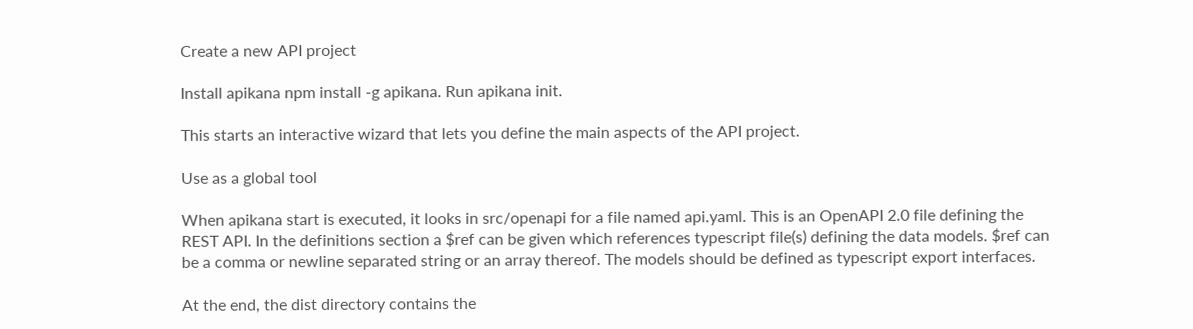Create a new API project

Install apikana npm install -g apikana. Run apikana init.

This starts an interactive wizard that lets you define the main aspects of the API project.

Use as a global tool

When apikana start is executed, it looks in src/openapi for a file named api.yaml. This is an OpenAPI 2.0 file defining the REST API. In the definitions section a $ref can be given which references typescript file(s) defining the data models. $ref can be a comma or newline separated string or an array thereof. The models should be defined as typescript export interfaces.

At the end, the dist directory contains the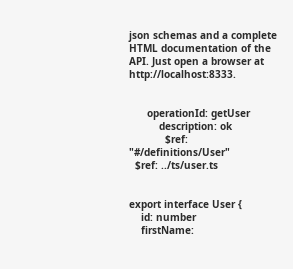json schemas and a complete HTML documentation of the API. Just open a browser at http://localhost:8333.


      operationId: getUser
          description: ok
            $ref: "#/definitions/User"
  $ref: ../ts/user.ts


export interface User {
    id: number
    firstName: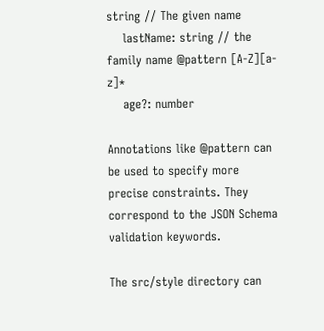string // The given name
    lastName: string // the family name @pattern [A-Z][a-z]*
    age?: number

Annotations like @pattern can be used to specify more precise constraints. They correspond to the JSON Schema validation keywords.

The src/style directory can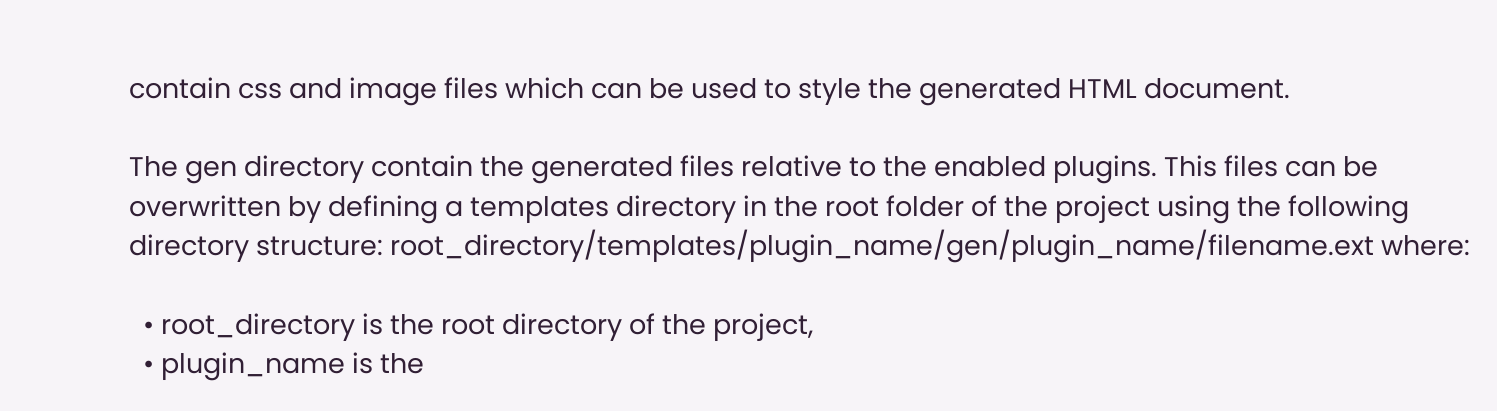contain css and image files which can be used to style the generated HTML document.

The gen directory contain the generated files relative to the enabled plugins. This files can be overwritten by defining a templates directory in the root folder of the project using the following directory structure: root_directory/templates/plugin_name/gen/plugin_name/filename.ext where:

  • root_directory is the root directory of the project,
  • plugin_name is the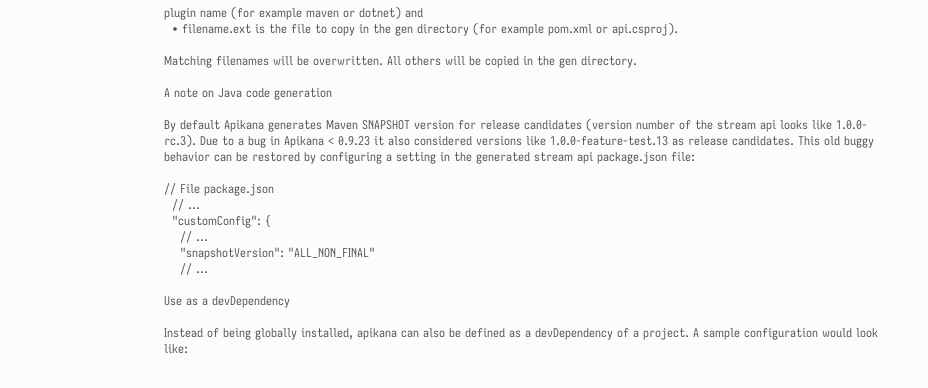plugin name (for example maven or dotnet) and
  • filename.ext is the file to copy in the gen directory (for example pom.xml or api.csproj).

Matching filenames will be overwritten. All others will be copied in the gen directory.

A note on Java code generation

By default Apikana generates Maven SNAPSHOT version for release candidates (version number of the stream api looks like 1.0.0-rc.3). Due to a bug in Apikana < 0.9.23 it also considered versions like 1.0.0-feature-test.13 as release candidates. This old buggy behavior can be restored by configuring a setting in the generated stream api package.json file:

// File package.json
  // ...
  "customConfig": {
    // ...
    "snapshotVersion": "ALL_NON_FINAL"
    // ...

Use as a devDependency

Instead of being globally installed, apikana can also be defined as a devDependency of a project. A sample configuration would look like: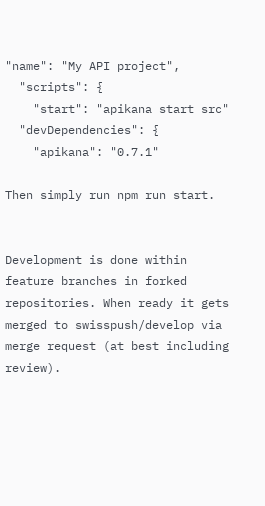"name": "My API project",
  "scripts": {
    "start": "apikana start src"
  "devDependencies": {
    "apikana": "0.7.1"

Then simply run npm run start.


Development is done within feature branches in forked repositories. When ready it gets merged to swisspush/develop via merge request (at best including review).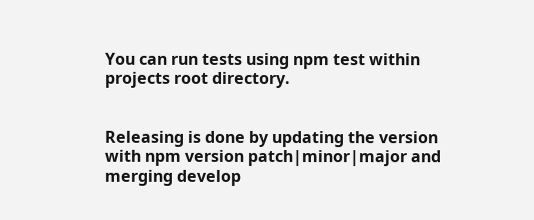You can run tests using npm test within projects root directory.


Releasing is done by updating the version with npm version patch|minor|major and merging develop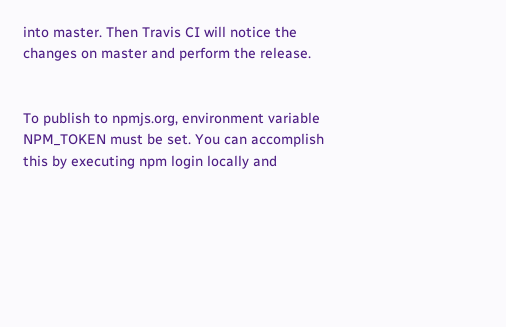into master. Then Travis CI will notice the changes on master and perform the release.


To publish to npmjs.org, environment variable NPM_TOKEN must be set. You can accomplish this by executing npm login locally and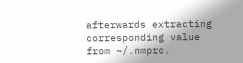afterwards extracting corresponding value from ~/.nmprc.